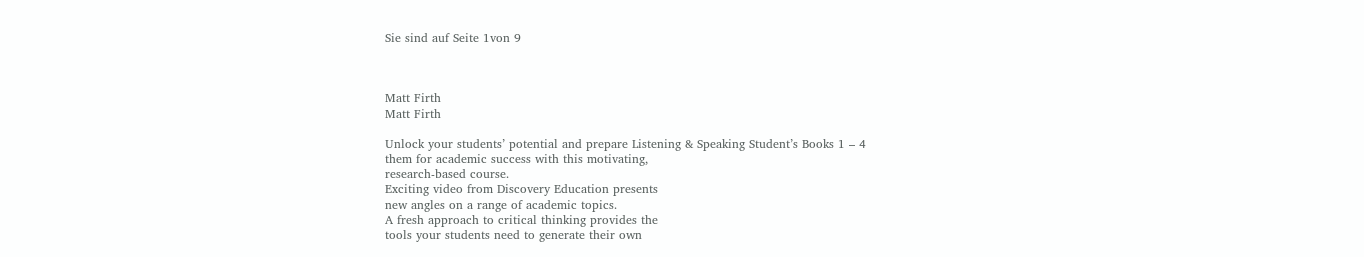Sie sind auf Seite 1von 9



Matt Firth
Matt Firth

Unlock your students’ potential and prepare Listening & Speaking Student’s Books 1 – 4
them for academic success with this motivating,
research-based course.
Exciting video from Discovery Education presents
new angles on a range of academic topics.
A fresh approach to critical thinking provides the
tools your students need to generate their own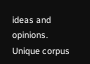ideas and opinions.
Unique corpus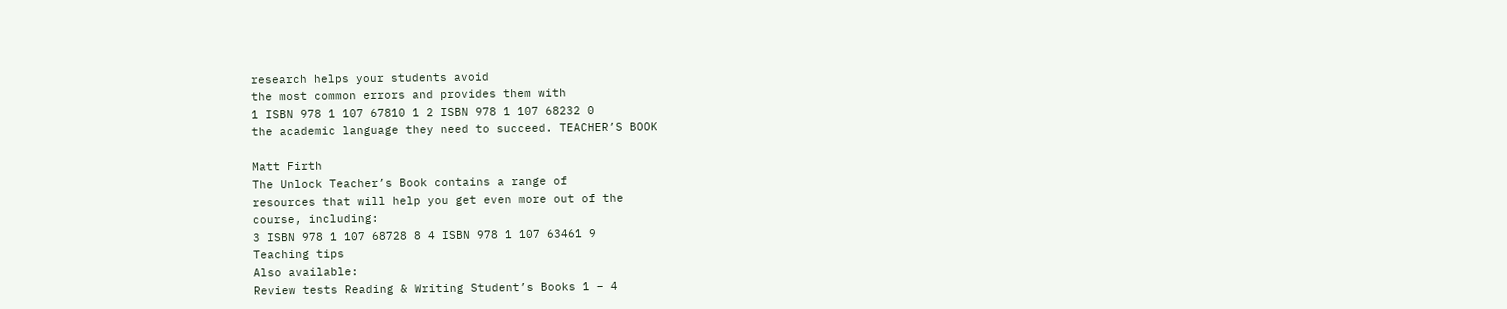research helps your students avoid
the most common errors and provides them with
1 ISBN 978 1 107 67810 1 2 ISBN 978 1 107 68232 0
the academic language they need to succeed. TEACHER’S BOOK

Matt Firth
The Unlock Teacher’s Book contains a range of
resources that will help you get even more out of the
course, including:
3 ISBN 978 1 107 68728 8 4 ISBN 978 1 107 63461 9
Teaching tips
Also available:
Review tests Reading & Writing Student’s Books 1 – 4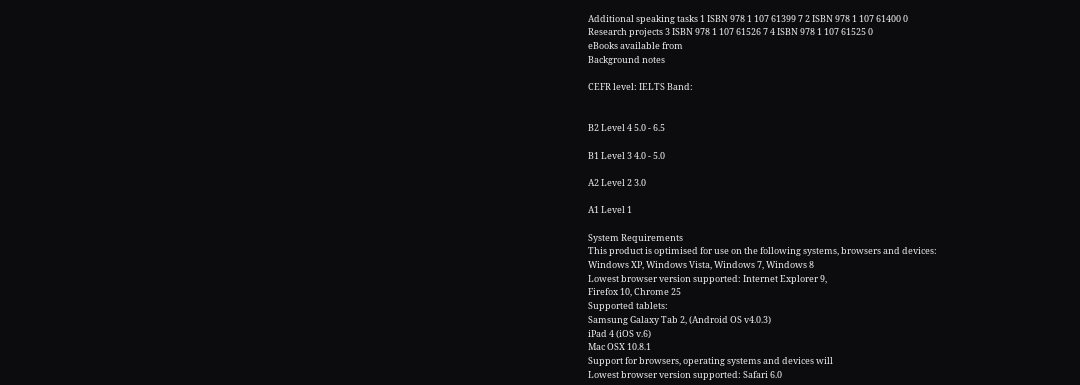Additional speaking tasks 1 ISBN 978 1 107 61399 7 2 ISBN 978 1 107 61400 0
Research projects 3 ISBN 978 1 107 61526 7 4 ISBN 978 1 107 61525 0
eBooks available from
Background notes

CEFR level: IELTS Band:


B2 Level 4 5.0 - 6.5

B1 Level 3 4.0 - 5.0

A2 Level 2 3.0

A1 Level 1

System Requirements
This product is optimised for use on the following systems, browsers and devices:
Windows XP, Windows Vista, Windows 7, Windows 8
Lowest browser version supported: Internet Explorer 9,
Firefox 10, Chrome 25
Supported tablets:
Samsung Galaxy Tab 2, (Android OS v4.0.3)
iPad 4 (iOS v.6)
Mac OSX 10.8.1
Support for browsers, operating systems and devices will
Lowest browser version supported: Safari 6.0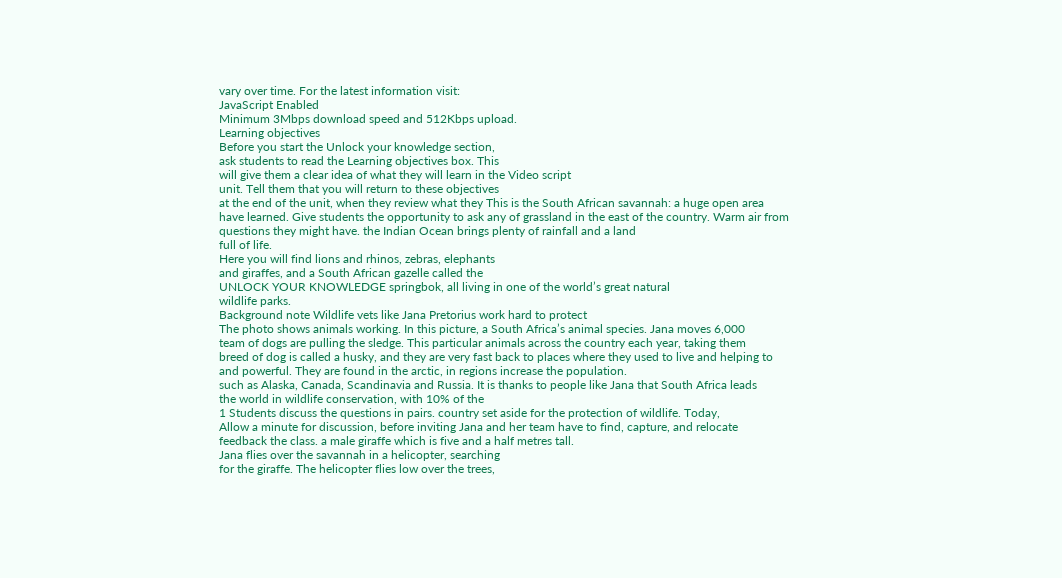vary over time. For the latest information visit:
JavaScript Enabled
Minimum 3Mbps download speed and 512Kbps upload.
Learning objectives
Before you start the Unlock your knowledge section,
ask students to read the Learning objectives box. This
will give them a clear idea of what they will learn in the Video script
unit. Tell them that you will return to these objectives
at the end of the unit, when they review what they This is the South African savannah: a huge open area
have learned. Give students the opportunity to ask any of grassland in the east of the country. Warm air from
questions they might have. the Indian Ocean brings plenty of rainfall and a land
full of life.
Here you will find lions and rhinos, zebras, elephants
and giraffes, and a South African gazelle called the
UNLOCK YOUR KNOWLEDGE springbok, all living in one of the world’s great natural
wildlife parks.
Background note Wildlife vets like Jana Pretorius work hard to protect
The photo shows animals working. In this picture, a South Africa’s animal species. Jana moves 6,000
team of dogs are pulling the sledge. This particular animals across the country each year, taking them
breed of dog is called a husky, and they are very fast back to places where they used to live and helping to
and powerful. They are found in the arctic, in regions increase the population.
such as Alaska, Canada, Scandinavia and Russia. It is thanks to people like Jana that South Africa leads
the world in wildlife conservation, with 10% of the
1 Students discuss the questions in pairs. country set aside for the protection of wildlife. Today,
Allow a minute for discussion, before inviting Jana and her team have to find, capture, and relocate
feedback the class. a male giraffe which is five and a half metres tall.
Jana flies over the savannah in a helicopter, searching
for the giraffe. The helicopter flies low over the trees,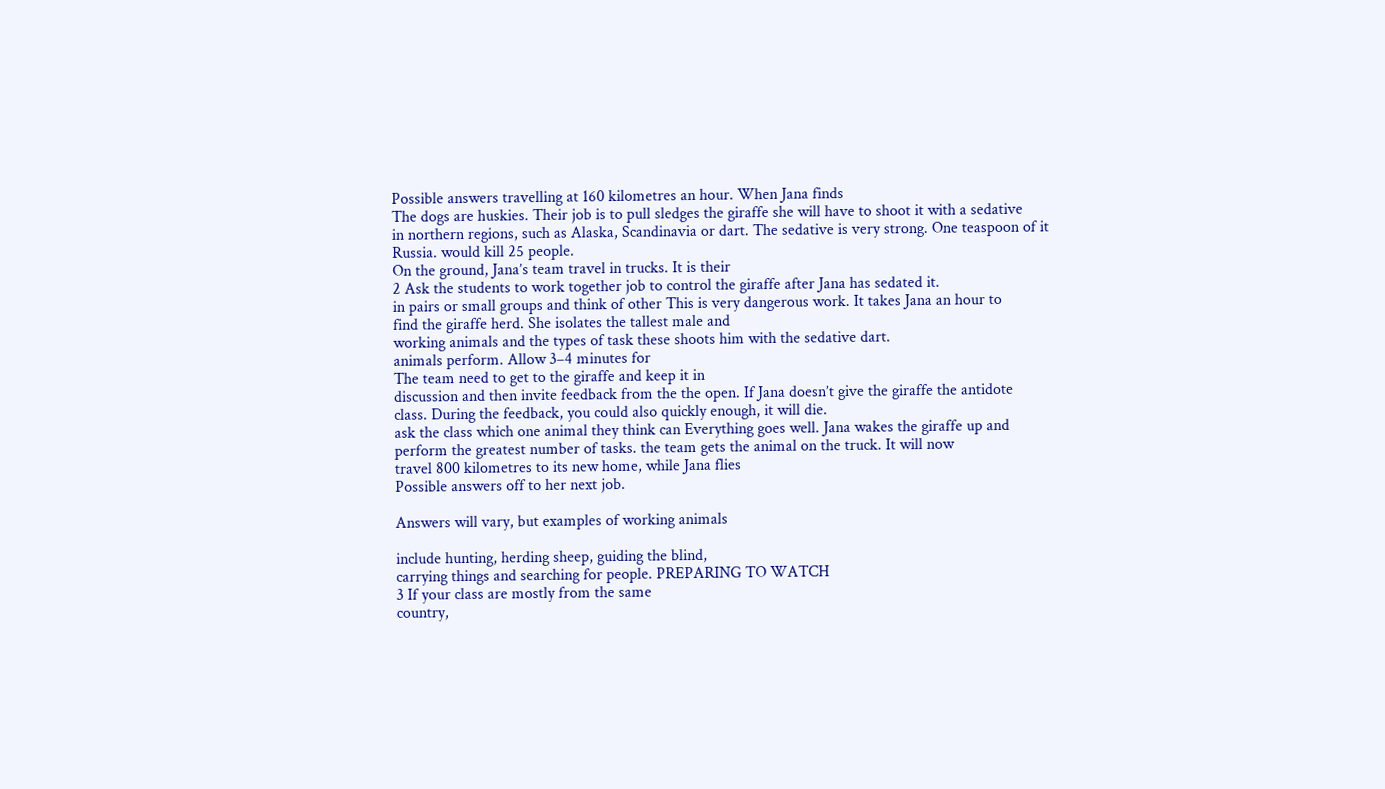Possible answers travelling at 160 kilometres an hour. When Jana finds
The dogs are huskies. Their job is to pull sledges the giraffe she will have to shoot it with a sedative
in northern regions, such as Alaska, Scandinavia or dart. The sedative is very strong. One teaspoon of it
Russia. would kill 25 people.
On the ground, Jana’s team travel in trucks. It is their
2 Ask the students to work together job to control the giraffe after Jana has sedated it.
in pairs or small groups and think of other This is very dangerous work. It takes Jana an hour to
find the giraffe herd. She isolates the tallest male and
working animals and the types of task these shoots him with the sedative dart.
animals perform. Allow 3–4 minutes for
The team need to get to the giraffe and keep it in
discussion and then invite feedback from the the open. If Jana doesn’t give the giraffe the antidote
class. During the feedback, you could also quickly enough, it will die.
ask the class which one animal they think can Everything goes well. Jana wakes the giraffe up and
perform the greatest number of tasks. the team gets the animal on the truck. It will now
travel 800 kilometres to its new home, while Jana flies
Possible answers off to her next job.

Answers will vary, but examples of working animals

include hunting, herding sheep, guiding the blind,
carrying things and searching for people. PREPARING TO WATCH
3 If your class are mostly from the same
country,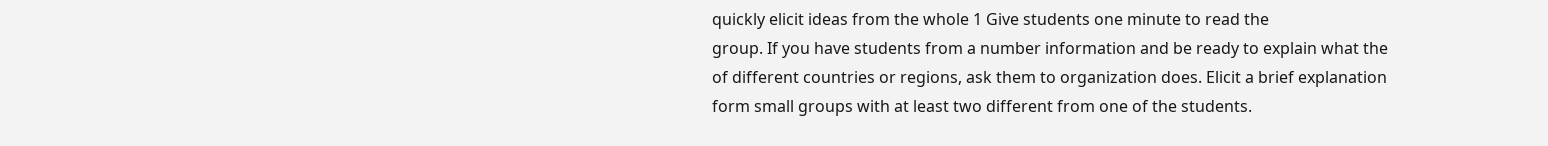quickly elicit ideas from the whole 1 Give students one minute to read the
group. If you have students from a number information and be ready to explain what the
of different countries or regions, ask them to organization does. Elicit a brief explanation
form small groups with at least two different from one of the students.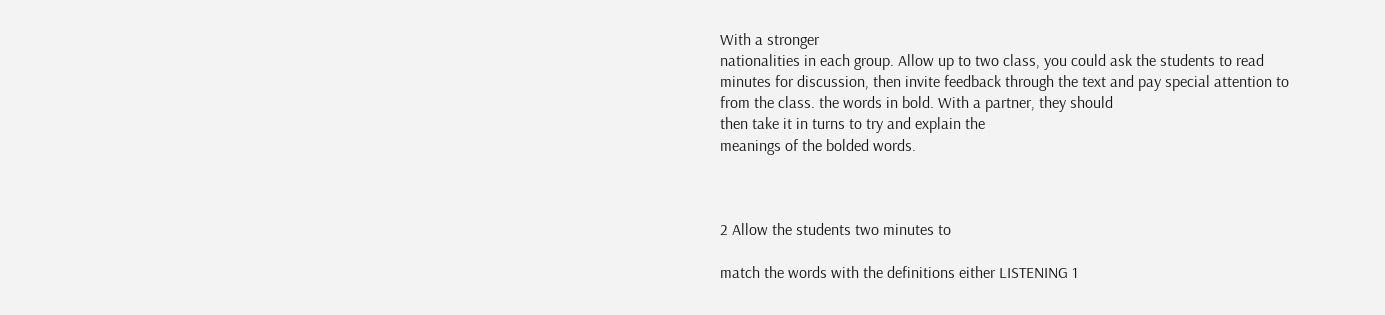With a stronger
nationalities in each group. Allow up to two class, you could ask the students to read
minutes for discussion, then invite feedback through the text and pay special attention to
from the class. the words in bold. With a partner, they should
then take it in turns to try and explain the
meanings of the bolded words.



2 Allow the students two minutes to

match the words with the definitions either LISTENING 1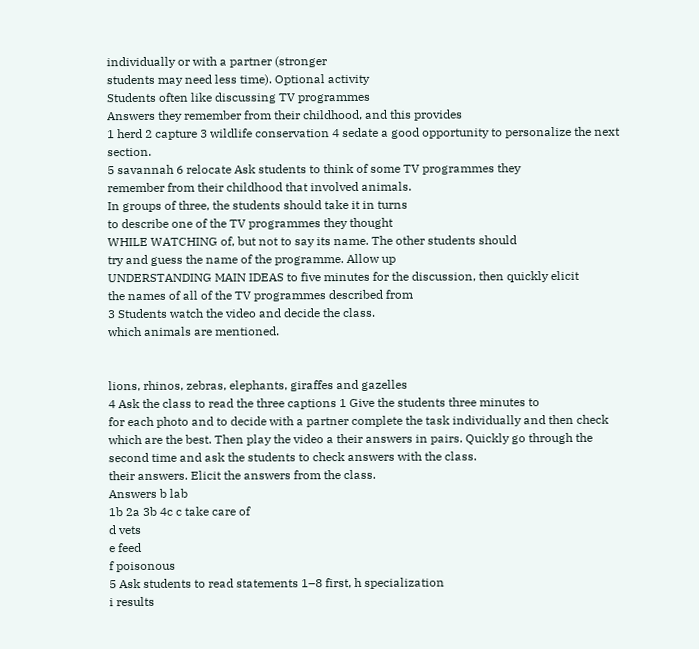individually or with a partner (stronger
students may need less time). Optional activity
Students often like discussing TV programmes
Answers they remember from their childhood, and this provides
1 herd 2 capture 3 wildlife conservation 4 sedate a good opportunity to personalize the next section.
5 savannah 6 relocate Ask students to think of some TV programmes they
remember from their childhood that involved animals.
In groups of three, the students should take it in turns
to describe one of the TV programmes they thought
WHILE WATCHING of, but not to say its name. The other students should
try and guess the name of the programme. Allow up
UNDERSTANDING MAIN IDEAS to five minutes for the discussion, then quickly elicit
the names of all of the TV programmes described from
3 Students watch the video and decide the class.
which animals are mentioned.


lions, rhinos, zebras, elephants, giraffes and gazelles
4 Ask the class to read the three captions 1 Give the students three minutes to
for each photo and to decide with a partner complete the task individually and then check
which are the best. Then play the video a their answers in pairs. Quickly go through the
second time and ask the students to check answers with the class.
their answers. Elicit the answers from the class.
Answers b lab
1b 2a 3b 4c c take care of
d vets
e feed
f poisonous
5 Ask students to read statements 1–8 first, h specialization
i results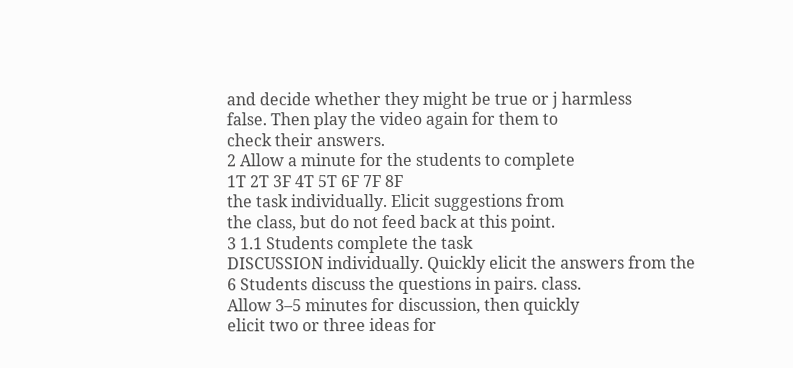and decide whether they might be true or j harmless
false. Then play the video again for them to
check their answers.
2 Allow a minute for the students to complete
1T 2T 3F 4T 5T 6F 7F 8F
the task individually. Elicit suggestions from
the class, but do not feed back at this point.
3 1.1 Students complete the task
DISCUSSION individually. Quickly elicit the answers from the
6 Students discuss the questions in pairs. class.
Allow 3–5 minutes for discussion, then quickly
elicit two or three ideas for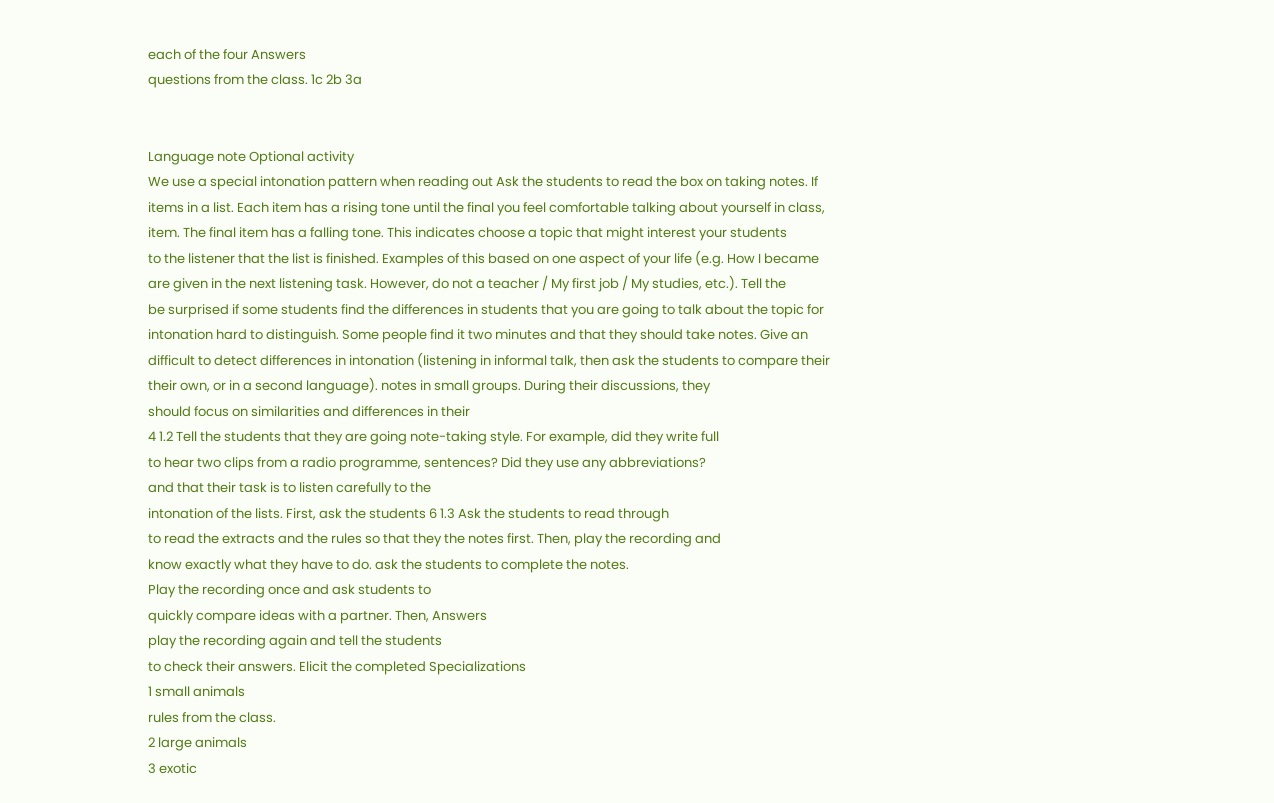each of the four Answers
questions from the class. 1c 2b 3a


Language note Optional activity
We use a special intonation pattern when reading out Ask the students to read the box on taking notes. If
items in a list. Each item has a rising tone until the final you feel comfortable talking about yourself in class,
item. The final item has a falling tone. This indicates choose a topic that might interest your students
to the listener that the list is finished. Examples of this based on one aspect of your life (e.g. How I became
are given in the next listening task. However, do not a teacher / My first job / My studies, etc.). Tell the
be surprised if some students find the differences in students that you are going to talk about the topic for
intonation hard to distinguish. Some people find it two minutes and that they should take notes. Give an
difficult to detect differences in intonation (listening in informal talk, then ask the students to compare their
their own, or in a second language). notes in small groups. During their discussions, they
should focus on similarities and differences in their
4 1.2 Tell the students that they are going note-taking style. For example, did they write full
to hear two clips from a radio programme, sentences? Did they use any abbreviations?
and that their task is to listen carefully to the
intonation of the lists. First, ask the students 6 1.3 Ask the students to read through
to read the extracts and the rules so that they the notes first. Then, play the recording and
know exactly what they have to do. ask the students to complete the notes.
Play the recording once and ask students to
quickly compare ideas with a partner. Then, Answers
play the recording again and tell the students
to check their answers. Elicit the completed Specializations
1 small animals
rules from the class.
2 large animals
3 exotic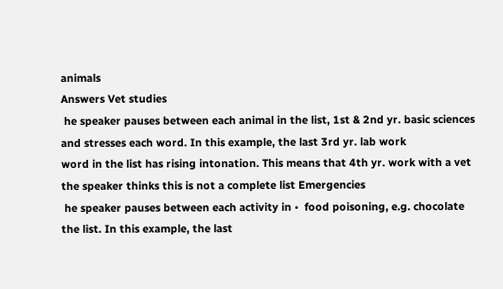animals
Answers Vet studies
 he speaker pauses between each animal in the list, 1st & 2nd yr. basic sciences
and stresses each word. In this example, the last 3rd yr. lab work
word in the list has rising intonation. This means that 4th yr. work with a vet
the speaker thinks this is not a complete list Emergencies
 he speaker pauses between each activity in •  food poisoning, e.g. chocolate
the list. In this example, the last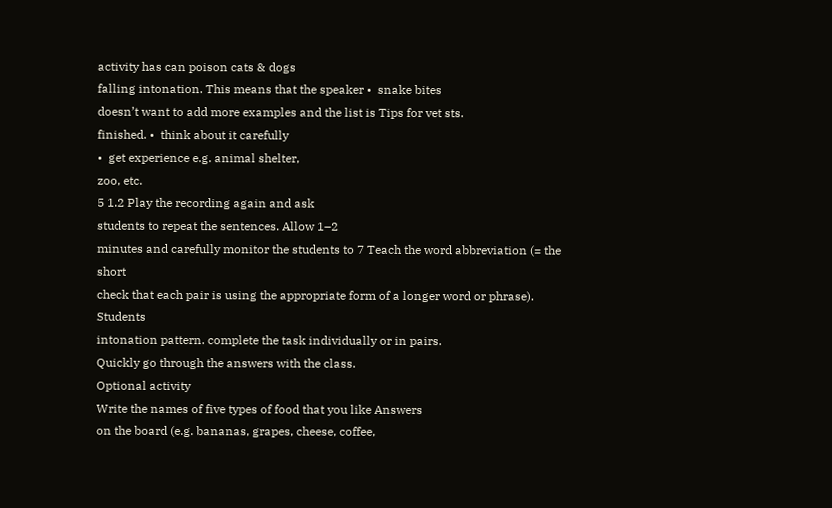activity has can poison cats & dogs
falling intonation. This means that the speaker •  snake bites
doesn’t want to add more examples and the list is Tips for vet sts.
finished. •  think about it carefully
•  get experience e.g. animal shelter,
zoo, etc.
5 1.2 Play the recording again and ask
students to repeat the sentences. Allow 1–2
minutes and carefully monitor the students to 7 Teach the word abbreviation (= the short
check that each pair is using the appropriate form of a longer word or phrase). Students
intonation pattern. complete the task individually or in pairs.
Quickly go through the answers with the class.
Optional activity
Write the names of five types of food that you like Answers
on the board (e.g. bananas, grapes, cheese, coffee,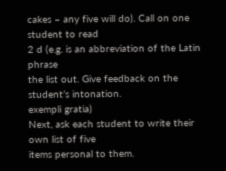cakes – any five will do). Call on one student to read
2 d (e.g. is an abbreviation of the Latin phrase
the list out. Give feedback on the student’s intonation.
exempli gratia)
Next, ask each student to write their own list of five
items personal to them.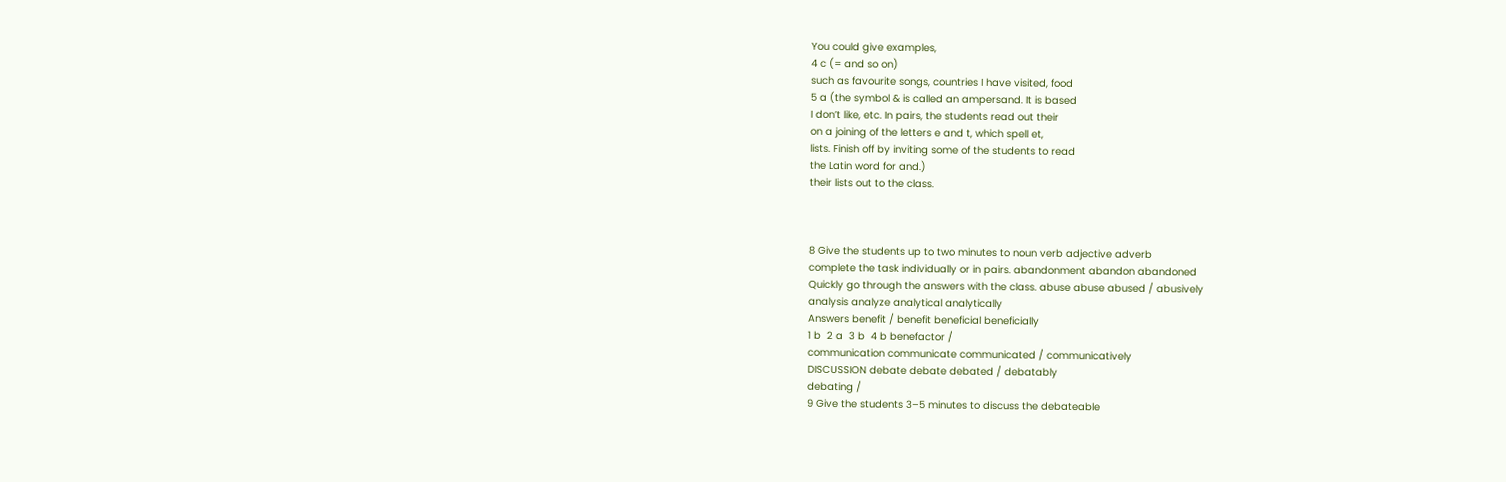You could give examples,
4 c (= and so on)
such as favourite songs, countries I have visited, food
5 a (the symbol & is called an ampersand. It is based
I don’t like, etc. In pairs, the students read out their
on a joining of the letters e and t, which spell et,
lists. Finish off by inviting some of the students to read
the Latin word for and.)
their lists out to the class.



8 Give the students up to two minutes to noun verb adjective adverb
complete the task individually or in pairs. abandonment abandon abandoned
Quickly go through the answers with the class. abuse abuse abused / abusively
analysis analyze analytical analytically
Answers benefit / benefit beneficial beneficially
1 b  2 a  3 b  4 b benefactor /
communication communicate communicated / communicatively
DISCUSSION debate debate debated / debatably
debating /
9 Give the students 3–5 minutes to discuss the debateable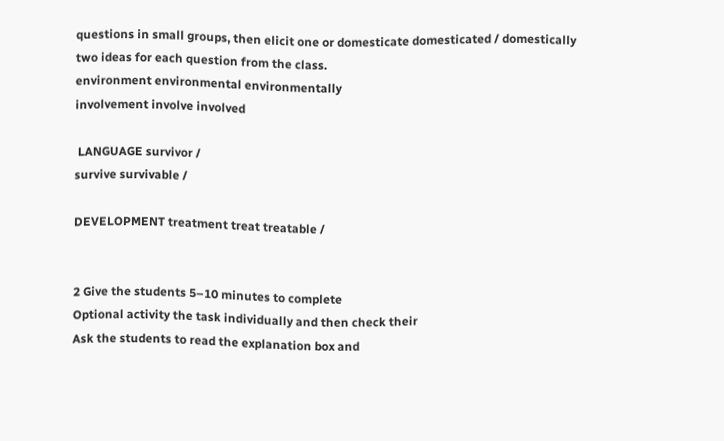questions in small groups, then elicit one or domesticate domesticated / domestically
two ideas for each question from the class.
environment environmental environmentally
involvement involve involved

 LANGUAGE survivor /
survive survivable /

DEVELOPMENT treatment treat treatable /


2 Give the students 5–10 minutes to complete
Optional activity the task individually and then check their
Ask the students to read the explanation box and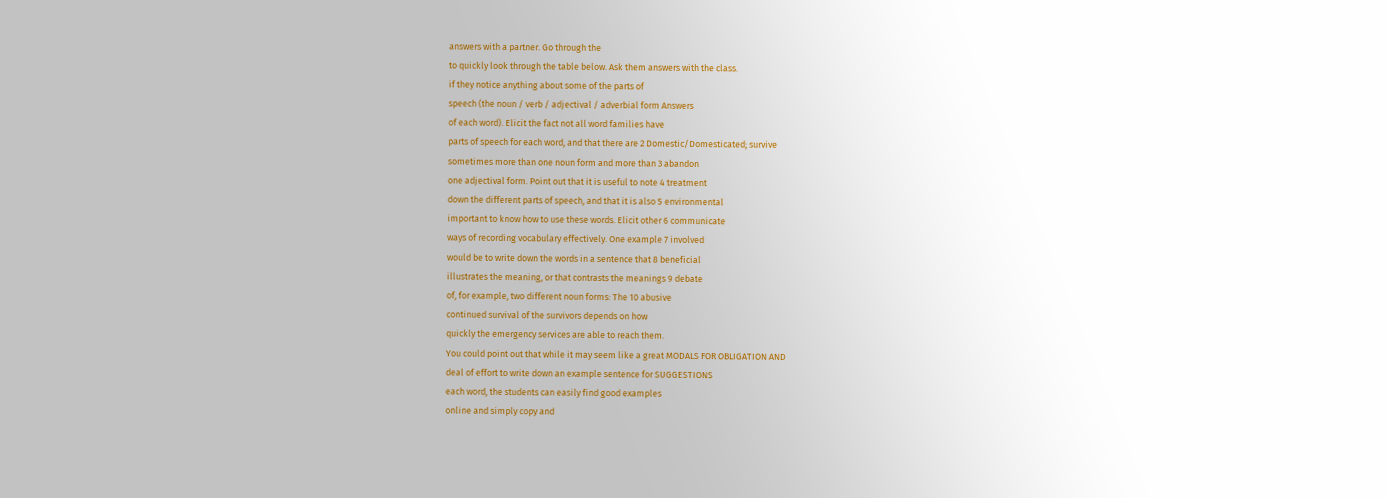answers with a partner. Go through the
to quickly look through the table below. Ask them answers with the class.
if they notice anything about some of the parts of
speech (the noun / verb / adjectival / adverbial form Answers
of each word). Elicit the fact not all word families have
parts of speech for each word, and that there are 2 Domestic/Domesticated; survive
sometimes more than one noun form and more than 3 abandon
one adjectival form. Point out that it is useful to note 4 treatment
down the different parts of speech, and that it is also 5 environmental
important to know how to use these words. Elicit other 6 communicate
ways of recording vocabulary effectively. One example 7 involved
would be to write down the words in a sentence that 8 beneficial
illustrates the meaning, or that contrasts the meanings 9 debate
of, for example, two different noun forms: The 10 abusive
continued survival of the survivors depends on how
quickly the emergency services are able to reach them.
You could point out that while it may seem like a great MODALS FOR OBLIGATION AND
deal of effort to write down an example sentence for SUGGESTIONS
each word, the students can easily find good examples
online and simply copy and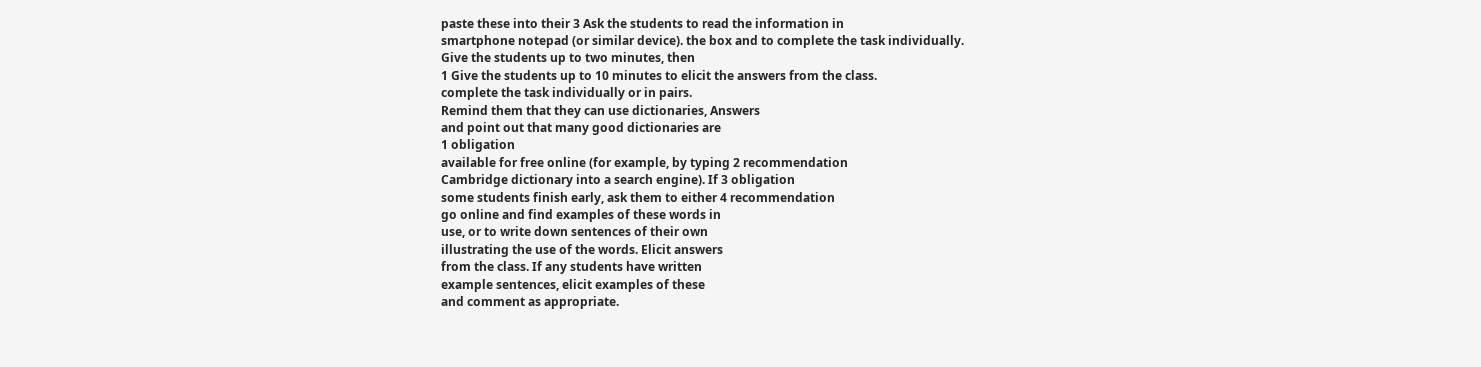paste these into their 3 Ask the students to read the information in
smartphone notepad (or similar device). the box and to complete the task individually.
Give the students up to two minutes, then
1 Give the students up to 10 minutes to elicit the answers from the class.
complete the task individually or in pairs.
Remind them that they can use dictionaries, Answers
and point out that many good dictionaries are
1 obligation
available for free online (for example, by typing 2 recommendation
Cambridge dictionary into a search engine). If 3 obligation
some students finish early, ask them to either 4 recommendation
go online and find examples of these words in
use, or to write down sentences of their own
illustrating the use of the words. Elicit answers
from the class. If any students have written
example sentences, elicit examples of these
and comment as appropriate.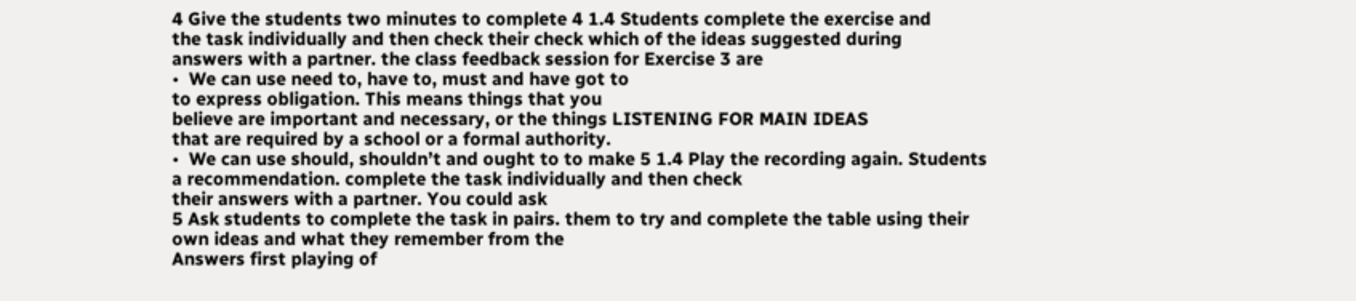4 Give the students two minutes to complete 4 1.4 Students complete the exercise and
the task individually and then check their check which of the ideas suggested during
answers with a partner. the class feedback session for Exercise 3 are
•  We can use need to, have to, must and have got to
to express obligation. This means things that you
believe are important and necessary, or the things LISTENING FOR MAIN IDEAS
that are required by a school or a formal authority.
•  We can use should, shouldn’t and ought to to make 5 1.4 Play the recording again. Students
a recommendation. complete the task individually and then check
their answers with a partner. You could ask
5 Ask students to complete the task in pairs. them to try and complete the table using their
own ideas and what they remember from the
Answers first playing of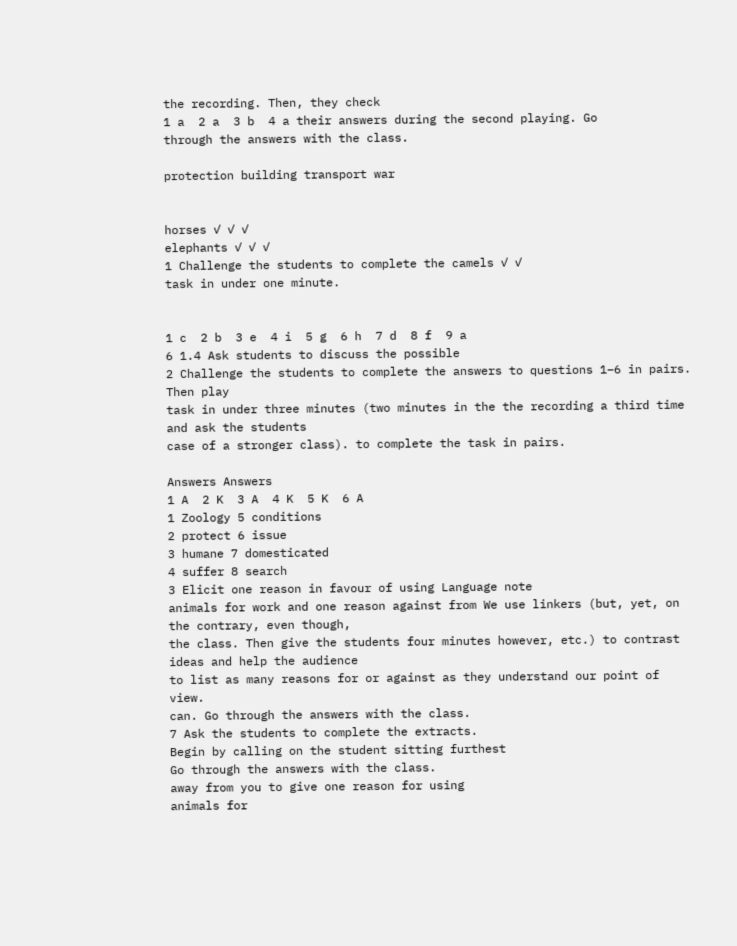the recording. Then, they check
1 a  2 a  3 b  4 a their answers during the second playing. Go
through the answers with the class.

protection building transport war


horses ✓ ✓ ✓
elephants ✓ ✓ ✓
1 Challenge the students to complete the camels ✓ ✓
task in under one minute.


1 c  2 b  3 e  4 i  5 g  6 h  7 d  8 f  9 a
6 1.4 Ask students to discuss the possible
2 Challenge the students to complete the answers to questions 1–6 in pairs. Then play
task in under three minutes (two minutes in the the recording a third time and ask the students
case of a stronger class). to complete the task in pairs.

Answers Answers
1 A  2 K  3 A  4 K  5 K  6 A
1 Zoology 5 conditions
2 protect 6 issue
3 humane 7 domesticated
4 suffer 8 search
3 Elicit one reason in favour of using Language note
animals for work and one reason against from We use linkers (but, yet, on the contrary, even though,
the class. Then give the students four minutes however, etc.) to contrast ideas and help the audience
to list as many reasons for or against as they understand our point of view.
can. Go through the answers with the class.
7 Ask the students to complete the extracts.
Begin by calling on the student sitting furthest
Go through the answers with the class.
away from you to give one reason for using
animals for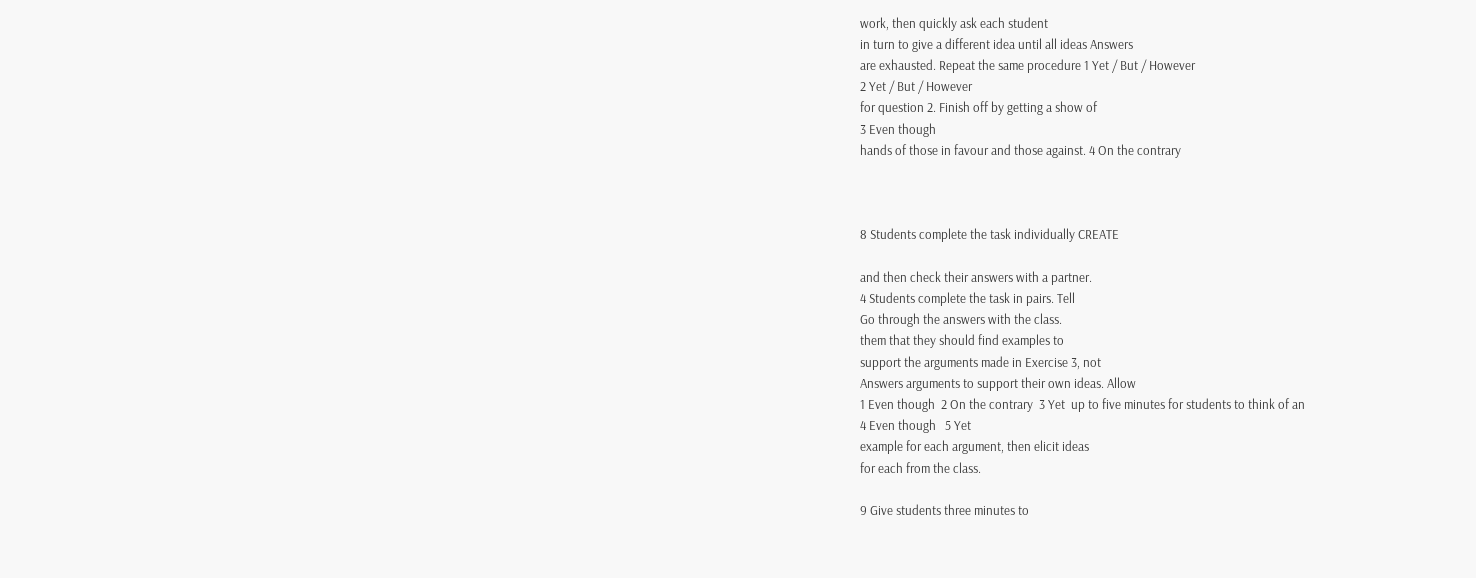work, then quickly ask each student
in turn to give a different idea until all ideas Answers
are exhausted. Repeat the same procedure 1 Yet / But / However
2 Yet / But / However
for question 2. Finish off by getting a show of
3 Even though
hands of those in favour and those against. 4 On the contrary



8 Students complete the task individually CREATE

and then check their answers with a partner.
4 Students complete the task in pairs. Tell
Go through the answers with the class.
them that they should find examples to
support the arguments made in Exercise 3, not
Answers arguments to support their own ideas. Allow
1 Even though  2 On the contrary  3 Yet  up to five minutes for students to think of an
4 Even though   5 Yet
example for each argument, then elicit ideas
for each from the class.

9 Give students three minutes to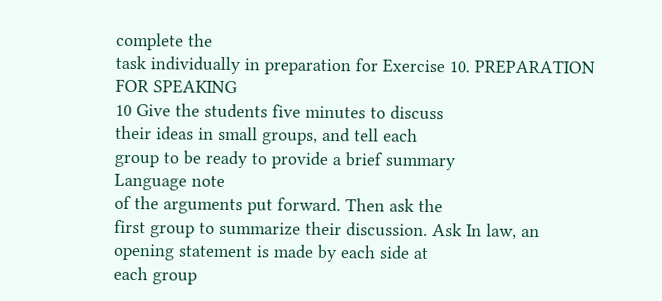complete the
task individually in preparation for Exercise 10. PREPARATION FOR SPEAKING
10 Give the students five minutes to discuss
their ideas in small groups, and tell each
group to be ready to provide a brief summary
Language note
of the arguments put forward. Then ask the
first group to summarize their discussion. Ask In law, an opening statement is made by each side at
each group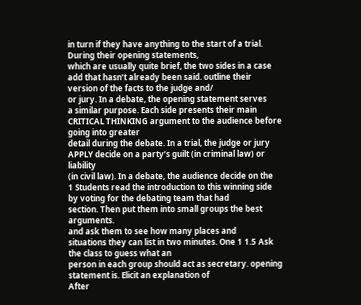in turn if they have anything to the start of a trial. During their opening statements,
which are usually quite brief, the two sides in a case
add that hasn’t already been said. outline their version of the facts to the judge and/
or jury. In a debate, the opening statement serves
a similar purpose. Each side presents their main
CRITICAL THINKING argument to the audience before going into greater
detail during the debate. In a trial, the judge or jury
APPLY decide on a party’s guilt (in criminal law) or liability
(in civil law). In a debate, the audience decide on the
1 Students read the introduction to this winning side by voting for the debating team that had
section. Then put them into small groups the best arguments.
and ask them to see how many places and
situations they can list in two minutes. One 1 1.5 Ask the class to guess what an
person in each group should act as secretary. opening statement is. Elicit an explanation of
After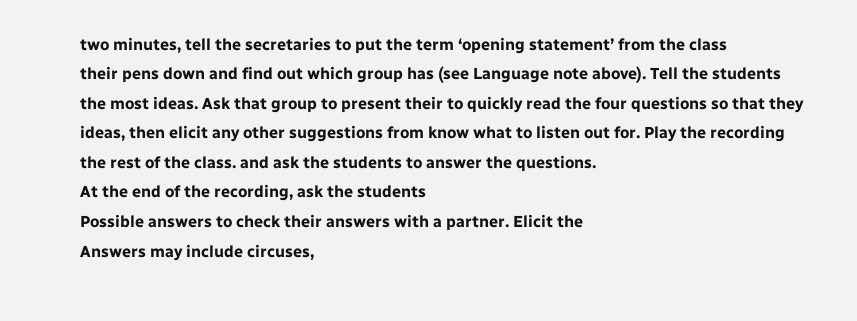two minutes, tell the secretaries to put the term ‘opening statement’ from the class
their pens down and find out which group has (see Language note above). Tell the students
the most ideas. Ask that group to present their to quickly read the four questions so that they
ideas, then elicit any other suggestions from know what to listen out for. Play the recording
the rest of the class. and ask the students to answer the questions.
At the end of the recording, ask the students
Possible answers to check their answers with a partner. Elicit the
Answers may include circuses,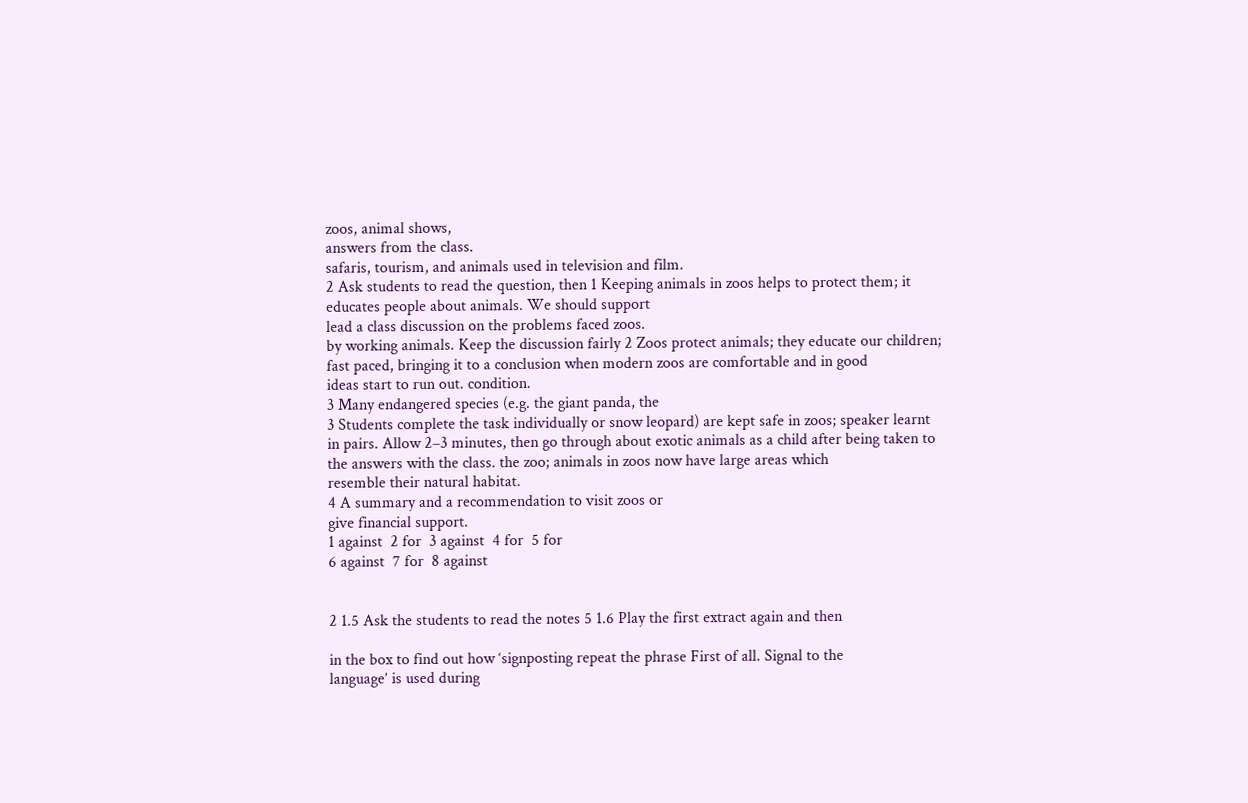zoos, animal shows,
answers from the class.
safaris, tourism, and animals used in television and film.
2 Ask students to read the question, then 1 Keeping animals in zoos helps to protect them; it
educates people about animals. We should support
lead a class discussion on the problems faced zoos.
by working animals. Keep the discussion fairly 2 Zoos protect animals; they educate our children;
fast paced, bringing it to a conclusion when modern zoos are comfortable and in good
ideas start to run out. condition.
3 Many endangered species (e.g. the giant panda, the
3 Students complete the task individually or snow leopard) are kept safe in zoos; speaker learnt
in pairs. Allow 2–3 minutes, then go through about exotic animals as a child after being taken to
the answers with the class. the zoo; animals in zoos now have large areas which
resemble their natural habitat.
4 A summary and a recommendation to visit zoos or
give financial support.
1 against  2 for  3 against  4 for  5 for
6 against  7 for  8 against


2 1.5 Ask the students to read the notes 5 1.6 Play the first extract again and then

in the box to find out how ‘signposting repeat the phrase First of all. Signal to the
language’ is used during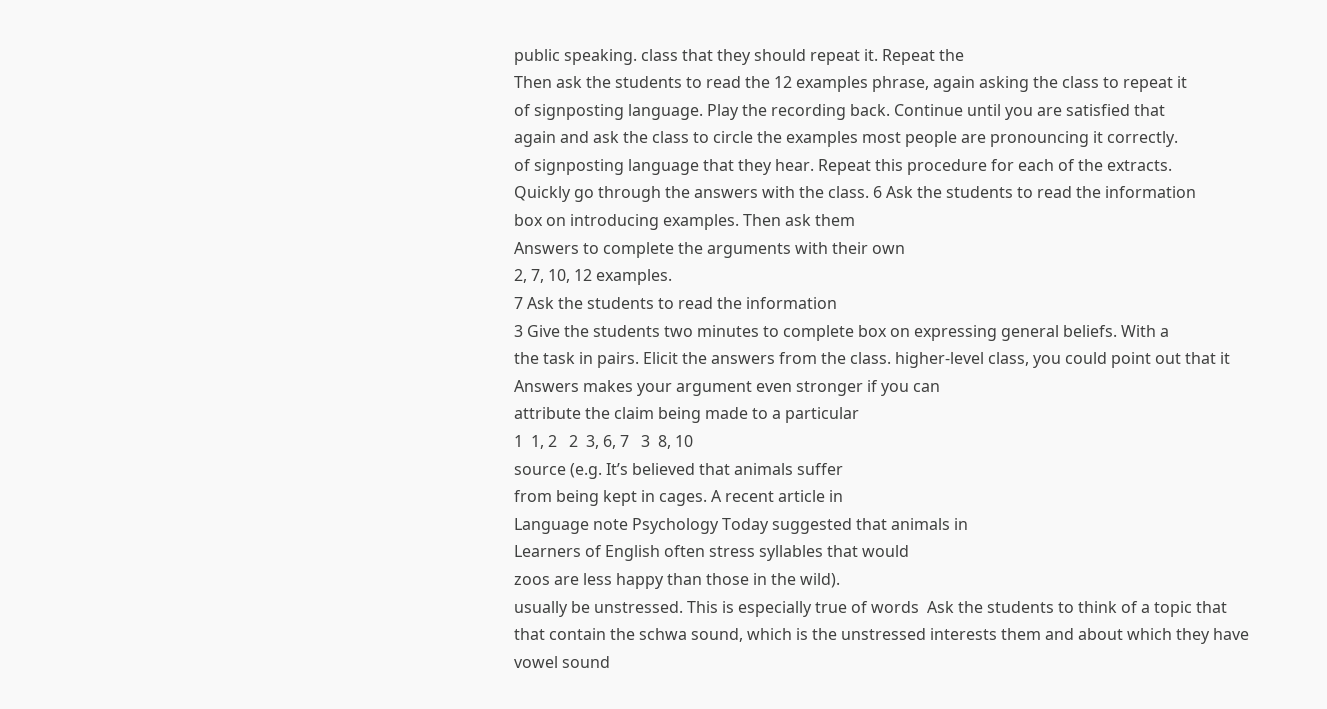public speaking. class that they should repeat it. Repeat the
Then ask the students to read the 12 examples phrase, again asking the class to repeat it
of signposting language. Play the recording back. Continue until you are satisfied that
again and ask the class to circle the examples most people are pronouncing it correctly.
of signposting language that they hear. Repeat this procedure for each of the extracts.
Quickly go through the answers with the class. 6 Ask the students to read the information
box on introducing examples. Then ask them
Answers to complete the arguments with their own
2, 7, 10, 12 examples.
7 Ask the students to read the information
3 Give the students two minutes to complete box on expressing general beliefs. With a
the task in pairs. Elicit the answers from the class. higher-level class, you could point out that it
Answers makes your argument even stronger if you can
attribute the claim being made to a particular
1  1, 2   2  3, 6, 7   3  8, 10
source (e.g. It’s believed that animals suffer
from being kept in cages. A recent article in
Language note Psychology Today suggested that animals in
Learners of English often stress syllables that would
zoos are less happy than those in the wild).
usually be unstressed. This is especially true of words  Ask the students to think of a topic that
that contain the schwa sound, which is the unstressed interests them and about which they have
vowel sound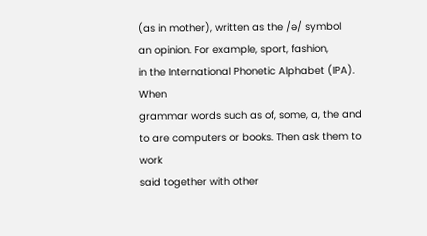(as in mother), written as the /ə/ symbol
an opinion. For example, sport, fashion,
in the International Phonetic Alphabet (IPA). When
grammar words such as of, some, a, the and to are computers or books. Then ask them to work
said together with other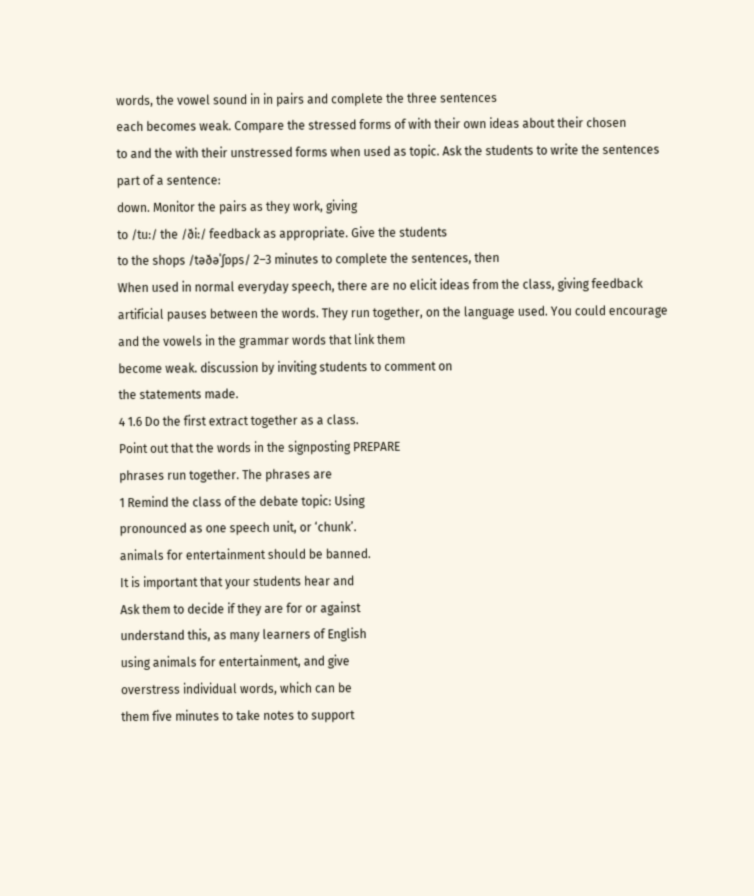words, the vowel sound in in pairs and complete the three sentences
each becomes weak. Compare the stressed forms of with their own ideas about their chosen
to and the with their unstressed forms when used as topic. Ask the students to write the sentences
part of a sentence:
down. Monitor the pairs as they work, giving
to /tu:/ the /ði:/ feedback as appropriate. Give the students
to the shops /təðəˈʃɒps/ 2–3 minutes to complete the sentences, then
When used in normal everyday speech, there are no elicit ideas from the class, giving feedback
artificial pauses between the words. They run together, on the language used. You could encourage
and the vowels in the grammar words that link them
become weak. discussion by inviting students to comment on
the statements made.
4 1.6 Do the first extract together as a class.
Point out that the words in the signposting PREPARE
phrases run together. The phrases are
1 Remind the class of the debate topic: Using
pronounced as one speech unit, or ‘chunk’.
animals for entertainment should be banned.
It is important that your students hear and
Ask them to decide if they are for or against
understand this, as many learners of English
using animals for entertainment, and give
overstress individual words, which can be
them five minutes to take notes to support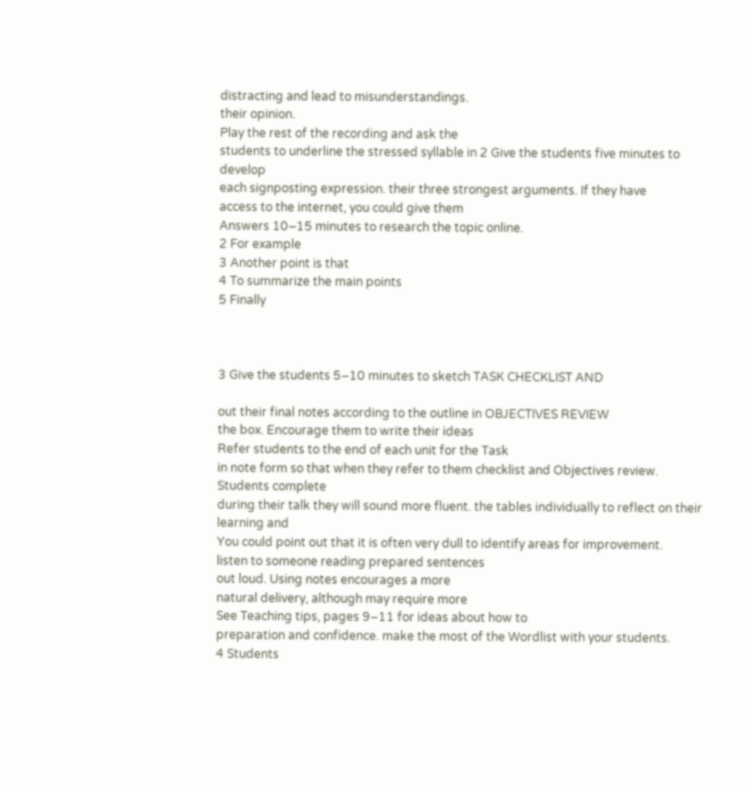distracting and lead to misunderstandings.
their opinion.
Play the rest of the recording and ask the
students to underline the stressed syllable in 2 Give the students five minutes to develop
each signposting expression. their three strongest arguments. If they have
access to the internet, you could give them
Answers 10–15 minutes to research the topic online.
2 For example
3 Another point is that
4 To summarize the main points
5 Finally



3 Give the students 5–10 minutes to sketch TASK CHECKLIST AND

out their final notes according to the outline in OBJECTIVES REVIEW
the box. Encourage them to write their ideas
Refer students to the end of each unit for the Task
in note form so that when they refer to them checklist and Objectives review. Students complete
during their talk they will sound more fluent. the tables individually to reflect on their learning and
You could point out that it is often very dull to identify areas for improvement.
listen to someone reading prepared sentences
out loud. Using notes encourages a more
natural delivery, although may require more
See Teaching tips, pages 9–11 for ideas about how to
preparation and confidence. make the most of the Wordlist with your students.
4 Students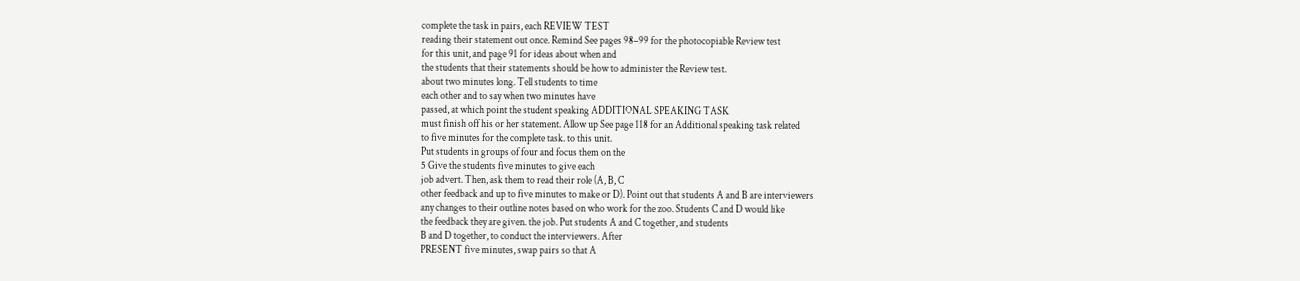complete the task in pairs, each REVIEW TEST
reading their statement out once. Remind See pages 98–99 for the photocopiable Review test
for this unit, and page 91 for ideas about when and
the students that their statements should be how to administer the Review test.
about two minutes long. Tell students to time
each other and to say when two minutes have
passed, at which point the student speaking ADDITIONAL SPEAKING TASK
must finish off his or her statement. Allow up See page 118 for an Additional speaking task related
to five minutes for the complete task. to this unit.
Put students in groups of four and focus them on the
5 Give the students five minutes to give each
job advert. Then, ask them to read their role (A, B, C
other feedback and up to five minutes to make or D). Point out that students A and B are interviewers
any changes to their outline notes based on who work for the zoo. Students C and D would like
the feedback they are given. the job. Put students A and C together, and students
B and D together, to conduct the interviewers. After
PRESENT five minutes, swap pairs so that A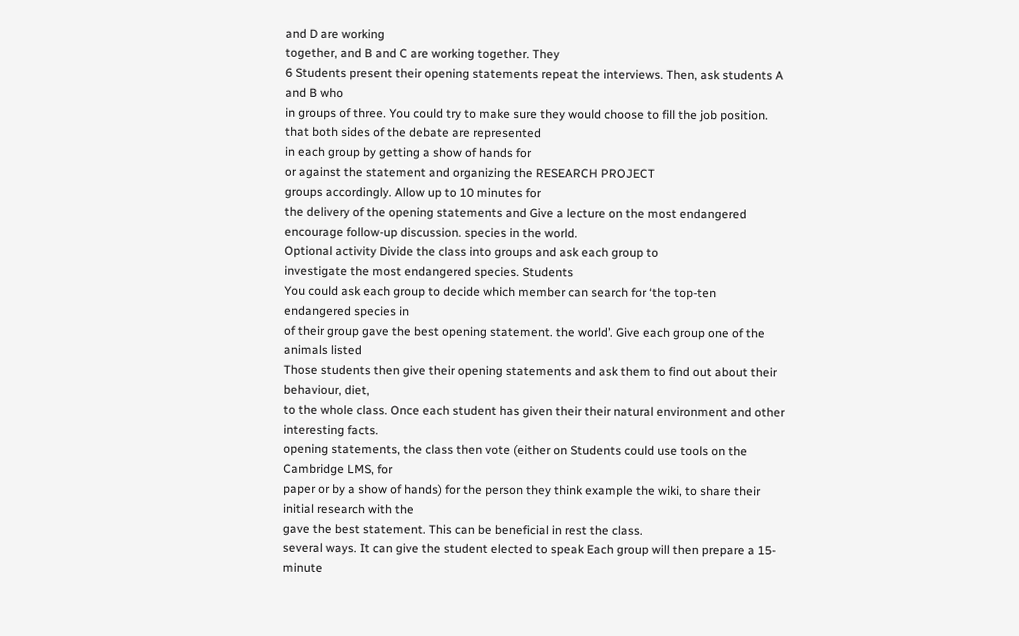and D are working
together, and B and C are working together. They
6 Students present their opening statements repeat the interviews. Then, ask students A and B who
in groups of three. You could try to make sure they would choose to fill the job position.
that both sides of the debate are represented
in each group by getting a show of hands for
or against the statement and organizing the RESEARCH PROJECT
groups accordingly. Allow up to 10 minutes for
the delivery of the opening statements and Give a lecture on the most endangered
encourage follow-up discussion. species in the world.
Optional activity Divide the class into groups and ask each group to
investigate the most endangered species. Students
You could ask each group to decide which member can search for ‘the top-ten endangered species in
of their group gave the best opening statement. the world’. Give each group one of the animals listed
Those students then give their opening statements and ask them to find out about their behaviour, diet,
to the whole class. Once each student has given their their natural environment and other interesting facts.
opening statements, the class then vote (either on Students could use tools on the Cambridge LMS, for
paper or by a show of hands) for the person they think example the wiki, to share their initial research with the
gave the best statement. This can be beneficial in rest the class.
several ways. It can give the student elected to speak Each group will then prepare a 15-minute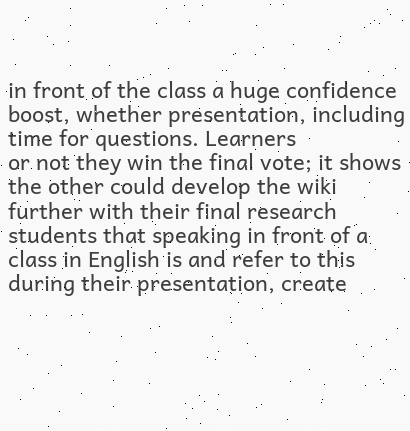in front of the class a huge confidence boost, whether presentation, including time for questions. Learners
or not they win the final vote; it shows the other could develop the wiki further with their final research
students that speaking in front of a class in English is and refer to this during their presentation, create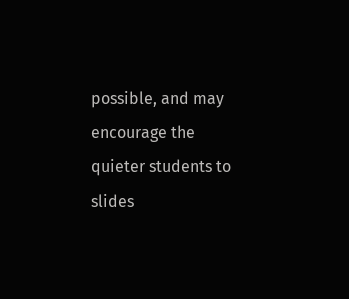possible, and may encourage the quieter students to slides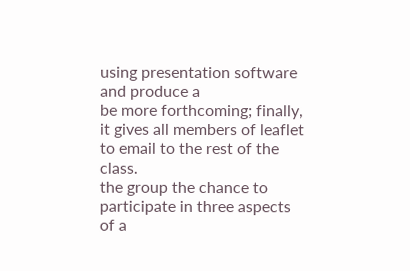using presentation software and produce a
be more forthcoming; finally, it gives all members of leaflet to email to the rest of the class.
the group the chance to participate in three aspects
of a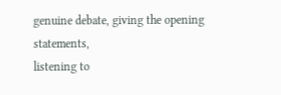genuine debate, giving the opening statements,
listening to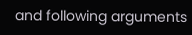and following arguments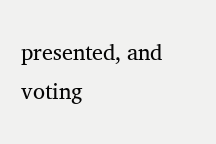presented, and
voting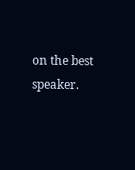on the best speaker.